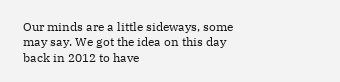Our minds are a little sideways, some may say. We got the idea on this day back in 2012 to have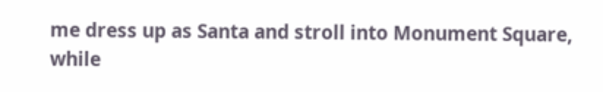me dress up as Santa and stroll into Monument Square, while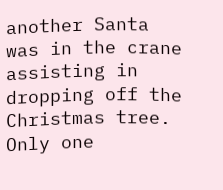another Santa was in the crane assisting in dropping off the Christmas tree. Only one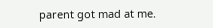parent got mad at me.